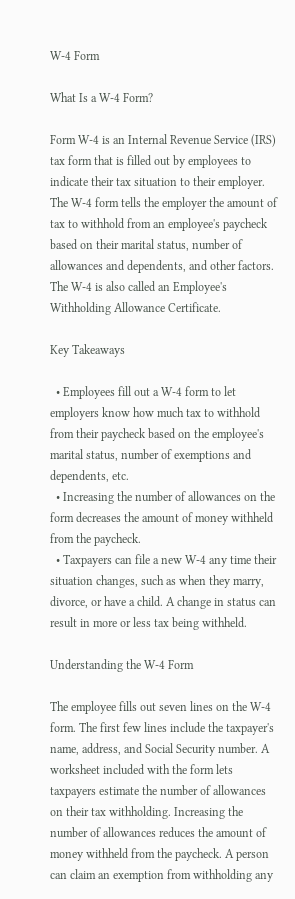W-4 Form

What Is a W-4 Form?

Form W-4 is an Internal Revenue Service (IRS) tax form that is filled out by employees to indicate their tax situation to their employer. The W-4 form tells the employer the amount of tax to withhold from an employee's paycheck based on their marital status, number of allowances and dependents, and other factors. The W-4 is also called an Employee's Withholding Allowance Certificate.

Key Takeaways

  • Employees fill out a W-4 form to let employers know how much tax to withhold from their paycheck based on the employee's marital status, number of exemptions and dependents, etc.
  • Increasing the number of allowances on the form decreases the amount of money withheld from the paycheck.
  • Taxpayers can file a new W-4 any time their situation changes, such as when they marry, divorce, or have a child. A change in status can result in more or less tax being withheld.

Understanding the W-4 Form

The employee fills out seven lines on the W-4 form. The first few lines include the taxpayer's name, address, and Social Security number. A worksheet included with the form lets taxpayers estimate the number of allowances on their tax withholding. Increasing the number of allowances reduces the amount of money withheld from the paycheck. A person can claim an exemption from withholding any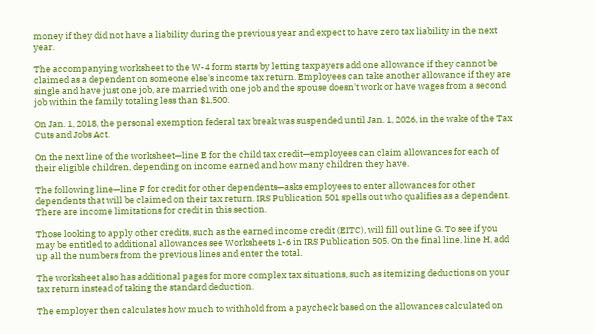money if they did not have a liability during the previous year and expect to have zero tax liability in the next year.

The accompanying worksheet to the W-4 form starts by letting taxpayers add one allowance if they cannot be claimed as a dependent on someone else's income tax return. Employees can take another allowance if they are single and have just one job, are married with one job and the spouse doesn't work or have wages from a second job within the family totaling less than $1,500.

On Jan. 1, 2018, the personal exemption federal tax break was suspended until Jan. 1, 2026, in the wake of the Tax Cuts and Jobs Act.

On the next line of the worksheet—line E for the child tax credit—employees can claim allowances for each of their eligible children, depending on income earned and how many children they have.

The following line—line F for credit for other dependents—asks employees to enter allowances for other dependents that will be claimed on their tax return. IRS Publication 501 spells out who qualifies as a dependent. There are income limitations for credit in this section.

Those looking to apply other credits, such as the earned income credit (EITC), will fill out line G. To see if you may be entitled to additional allowances see Worksheets 1-6 in IRS Publication 505. On the final line, line H, add up all the numbers from the previous lines and enter the total.

The worksheet also has additional pages for more complex tax situations, such as itemizing deductions on your tax return instead of taking the standard deduction.

The employer then calculates how much to withhold from a paycheck based on the allowances calculated on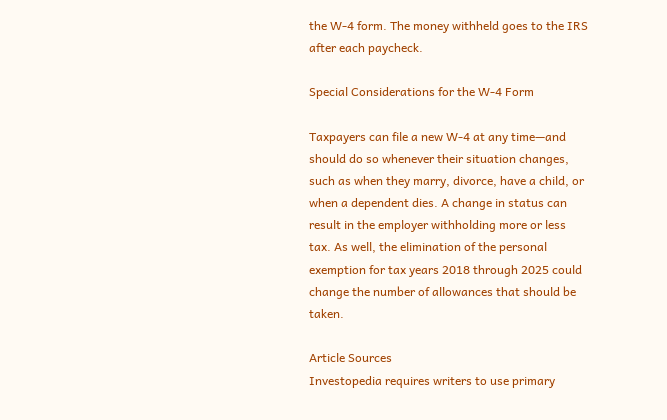the W-4 form. The money withheld goes to the IRS after each paycheck.

Special Considerations for the W-4 Form

Taxpayers can file a new W-4 at any time—and should do so whenever their situation changes, such as when they marry, divorce, have a child, or when a dependent dies. A change in status can result in the employer withholding more or less tax. As well, the elimination of the personal exemption for tax years 2018 through 2025 could change the number of allowances that should be taken.

Article Sources
Investopedia requires writers to use primary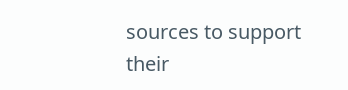sources to support their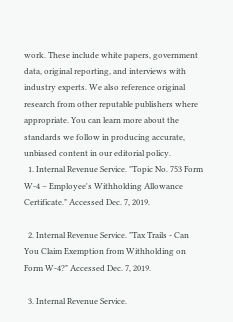work. These include white papers, government data, original reporting, and interviews with industry experts. We also reference original research from other reputable publishers where appropriate. You can learn more about the standards we follow in producing accurate, unbiased content in our editorial policy.
  1. Internal Revenue Service. "Topic No. 753 Form W-4 – Employee's Withholding Allowance Certificate." Accessed Dec. 7, 2019.

  2. Internal Revenue Service. "Tax Trails - Can You Claim Exemption from Withholding on Form W-4?" Accessed Dec. 7, 2019.

  3. Internal Revenue Service.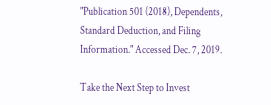"Publication 501 (2018), Dependents, Standard Deduction, and Filing Information." Accessed Dec. 7, 2019.

Take the Next Step to Invest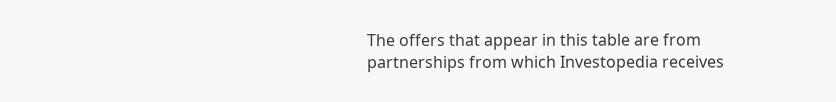The offers that appear in this table are from partnerships from which Investopedia receives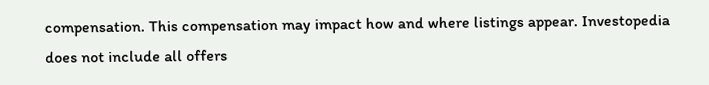compensation. This compensation may impact how and where listings appear. Investopedia does not include all offers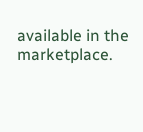available in the marketplace.